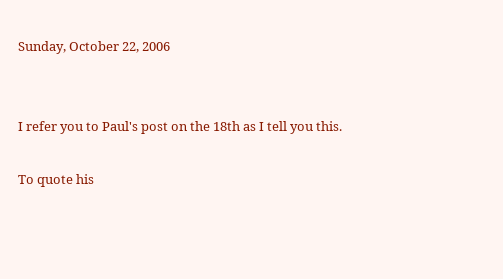Sunday, October 22, 2006


I refer you to Paul's post on the 18th as I tell you this.

To quote his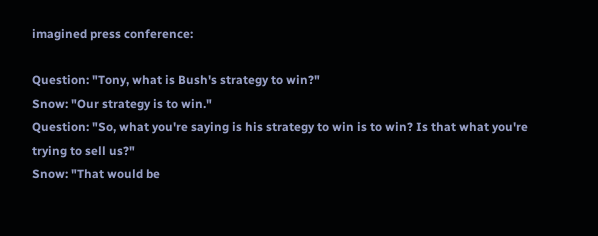imagined press conference:

Question: "Tony, what is Bush's strategy to win?"
Snow: "Our strategy is to win."
Question: "So, what you're saying is his strategy to win is to win? Is that what you're trying to sell us?"
Snow: "That would be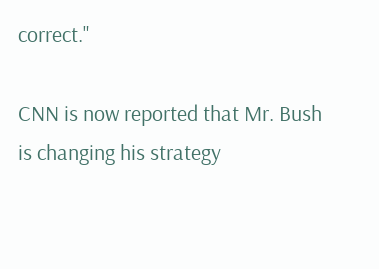correct."

CNN is now reported that Mr. Bush is changing his strategy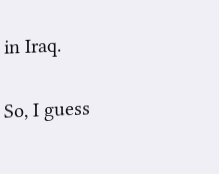in Iraq.

So, I guess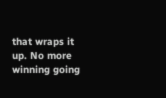that wraps it up. No more winning going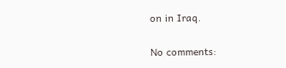on in Iraq.

No comments: